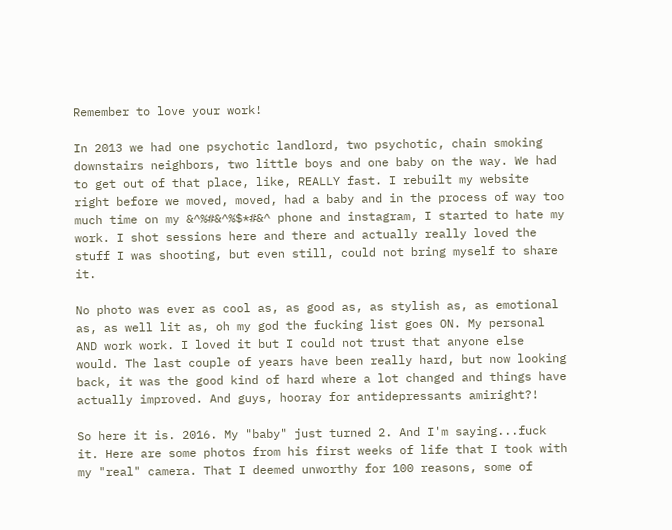Remember to love your work!

In 2013 we had one psychotic landlord, two psychotic, chain smoking downstairs neighbors, two little boys and one baby on the way. We had to get out of that place, like, REALLY fast. I rebuilt my website right before we moved, moved, had a baby and in the process of way too much time on my &^%#&^%$*#&^ phone and instagram, I started to hate my work. I shot sessions here and there and actually really loved the stuff I was shooting, but even still, could not bring myself to share it.

No photo was ever as cool as, as good as, as stylish as, as emotional as, as well lit as, oh my god the fucking list goes ON. My personal AND work work. I loved it but I could not trust that anyone else would. The last couple of years have been really hard, but now looking back, it was the good kind of hard where a lot changed and things have actually improved. And guys, hooray for antidepressants amiright?!

So here it is. 2016. My "baby" just turned 2. And I'm saying...fuck it. Here are some photos from his first weeks of life that I took with my "real" camera. That I deemed unworthy for 100 reasons, some of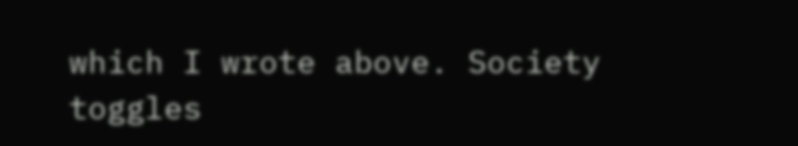which I wrote above. Society toggles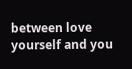between love yourself and you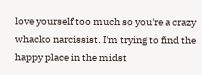love yourself too much so you're a crazy whacko narcissist. I'm trying to find the happy place in the midst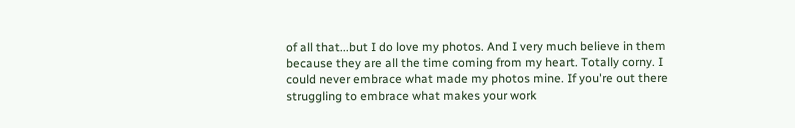of all that...but I do love my photos. And I very much believe in them because they are all the time coming from my heart. Totally corny. I could never embrace what made my photos mine. If you're out there struggling to embrace what makes your work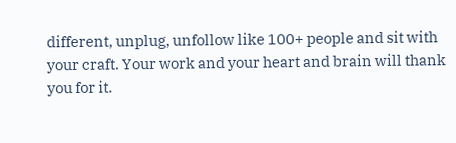different, unplug, unfollow like 100+ people and sit with your craft. Your work and your heart and brain will thank you for it.